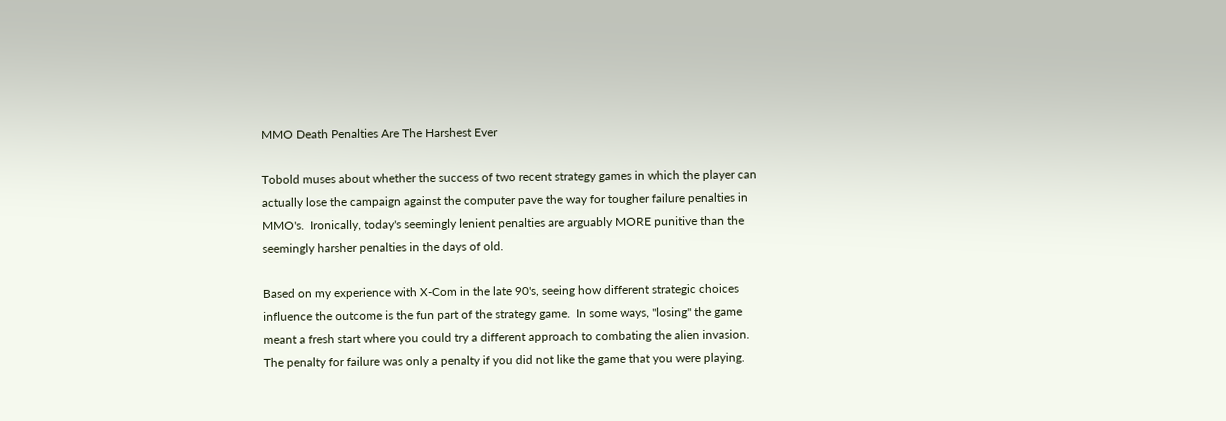MMO Death Penalties Are The Harshest Ever

Tobold muses about whether the success of two recent strategy games in which the player can actually lose the campaign against the computer pave the way for tougher failure penalties in MMO's.  Ironically, today's seemingly lenient penalties are arguably MORE punitive than the seemingly harsher penalties in the days of old.

Based on my experience with X-Com in the late 90's, seeing how different strategic choices influence the outcome is the fun part of the strategy game.  In some ways, "losing" the game meant a fresh start where you could try a different approach to combating the alien invasion.  The penalty for failure was only a penalty if you did not like the game that you were playing.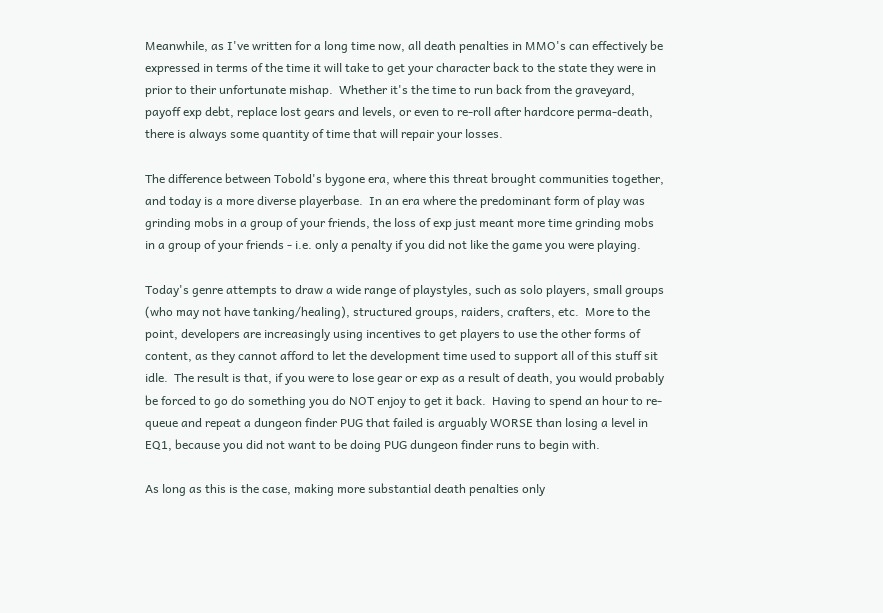Meanwhile, as I've written for a long time now, all death penalties in MMO's can effectively be expressed in terms of the time it will take to get your character back to the state they were in prior to their unfortunate mishap.  Whether it's the time to run back from the graveyard, payoff exp debt, replace lost gears and levels, or even to re-roll after hardcore perma-death, there is always some quantity of time that will repair your losses.

The difference between Tobold's bygone era, where this threat brought communities together, and today is a more diverse playerbase.  In an era where the predominant form of play was grinding mobs in a group of your friends, the loss of exp just meant more time grinding mobs in a group of your friends - i.e. only a penalty if you did not like the game you were playing.

Today's genre attempts to draw a wide range of playstyles, such as solo players, small groups (who may not have tanking/healing), structured groups, raiders, crafters, etc.  More to the point, developers are increasingly using incentives to get players to use the other forms of content, as they cannot afford to let the development time used to support all of this stuff sit idle.  The result is that, if you were to lose gear or exp as a result of death, you would probably be forced to go do something you do NOT enjoy to get it back.  Having to spend an hour to re-queue and repeat a dungeon finder PUG that failed is arguably WORSE than losing a level in EQ1, because you did not want to be doing PUG dungeon finder runs to begin with.

As long as this is the case, making more substantial death penalties only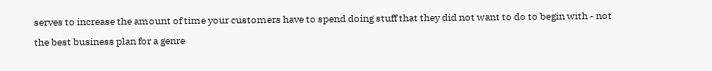serves to increase the amount of time your customers have to spend doing stuff that they did not want to do to begin with - not the best business plan for a genre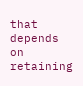that depends on retaining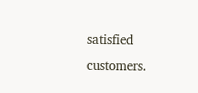satisfied customers.